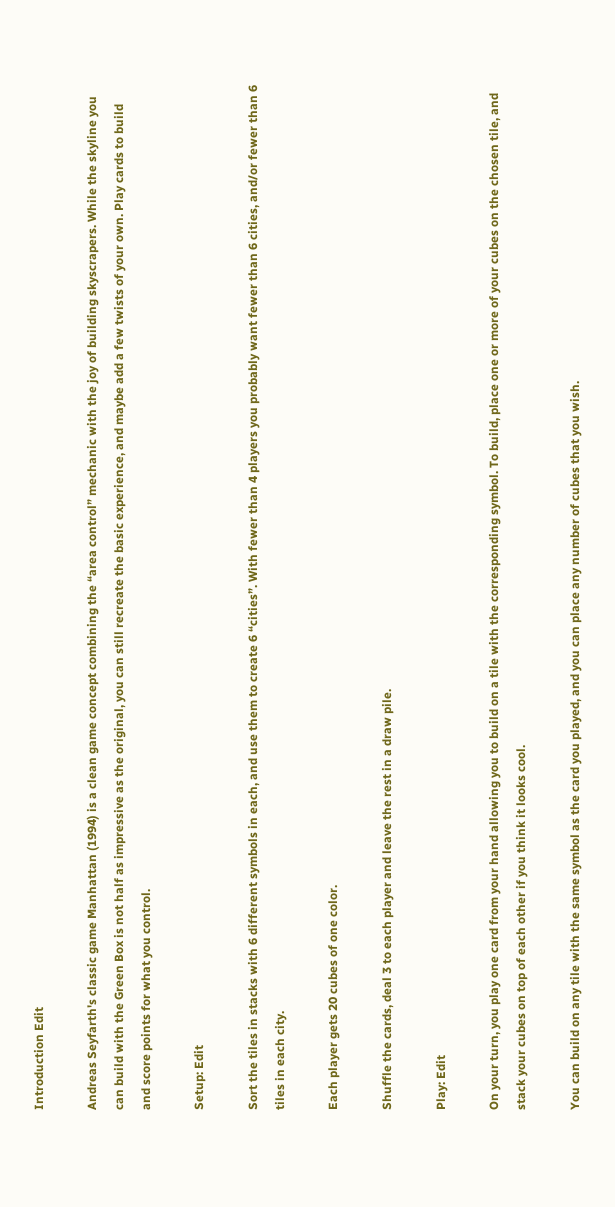Introduction Edit

Andreas Seyfarth's classic game Manhattan (1994) is a clean game concept combining the “area control” mechanic with the joy of building skyscrapers. While the skyline you can build with the Green Box is not half as impressive as the original, you can still recreate the basic experience, and maybe add a few twists of your own. Play cards to build and score points for what you control.

Setup: Edit

Sort the tiles in stacks with 6 different symbols in each, and use them to create 6 “cities”. With fewer than 4 players you probably want fewer than 6 cities, and/or fewer than 6 tiles in each city.

Each player gets 20 cubes of one color.

Shuffle the cards, deal 3 to each player and leave the rest in a draw pile.

Play: Edit

On your turn, you play one card from your hand allowing you to build on a tile with the corresponding symbol. To build, place one or more of your cubes on the chosen tile, and stack your cubes on top of each other if you think it looks cool.

You can build on any tile with the same symbol as the card you played, and you can place any number of cubes that you wish.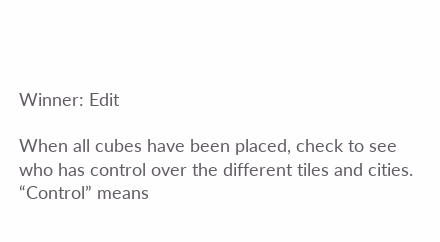Winner: Edit

When all cubes have been placed, check to see who has control over the different tiles and cities. “Control” means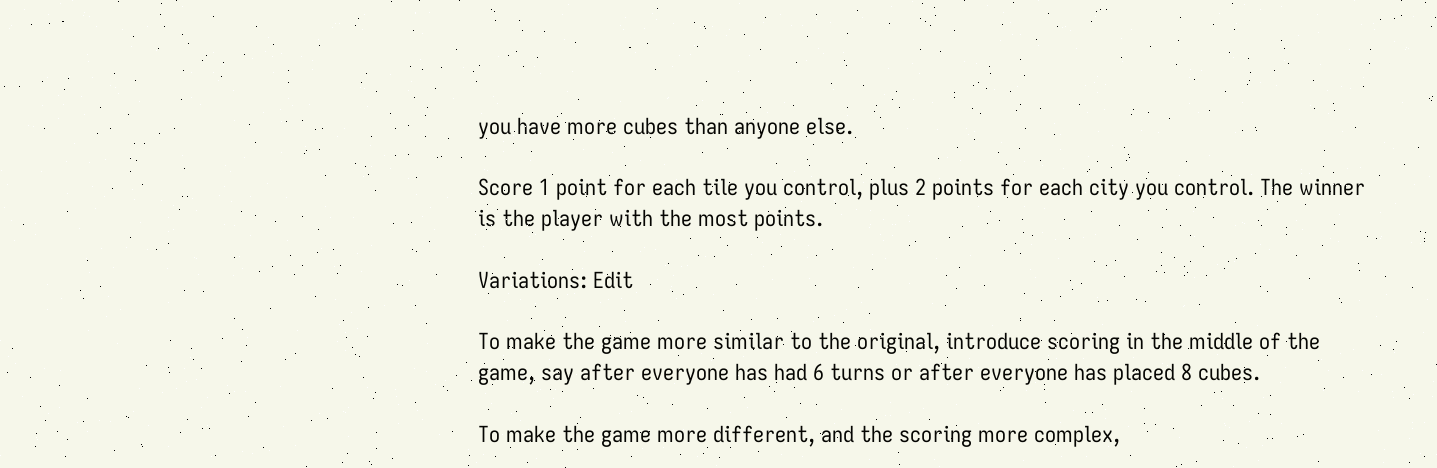you have more cubes than anyone else.

Score 1 point for each tile you control, plus 2 points for each city you control. The winner is the player with the most points.

Variations: Edit

To make the game more similar to the original, introduce scoring in the middle of the game, say after everyone has had 6 turns or after everyone has placed 8 cubes.

To make the game more different, and the scoring more complex,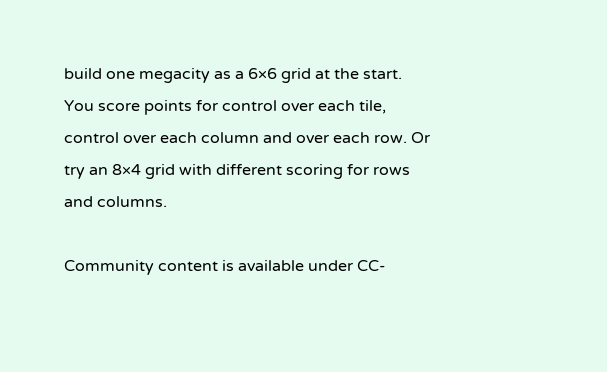build one megacity as a 6×6 grid at the start. You score points for control over each tile, control over each column and over each row. Or try an 8×4 grid with different scoring for rows and columns.

Community content is available under CC-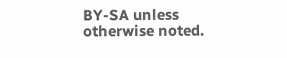BY-SA unless otherwise noted.